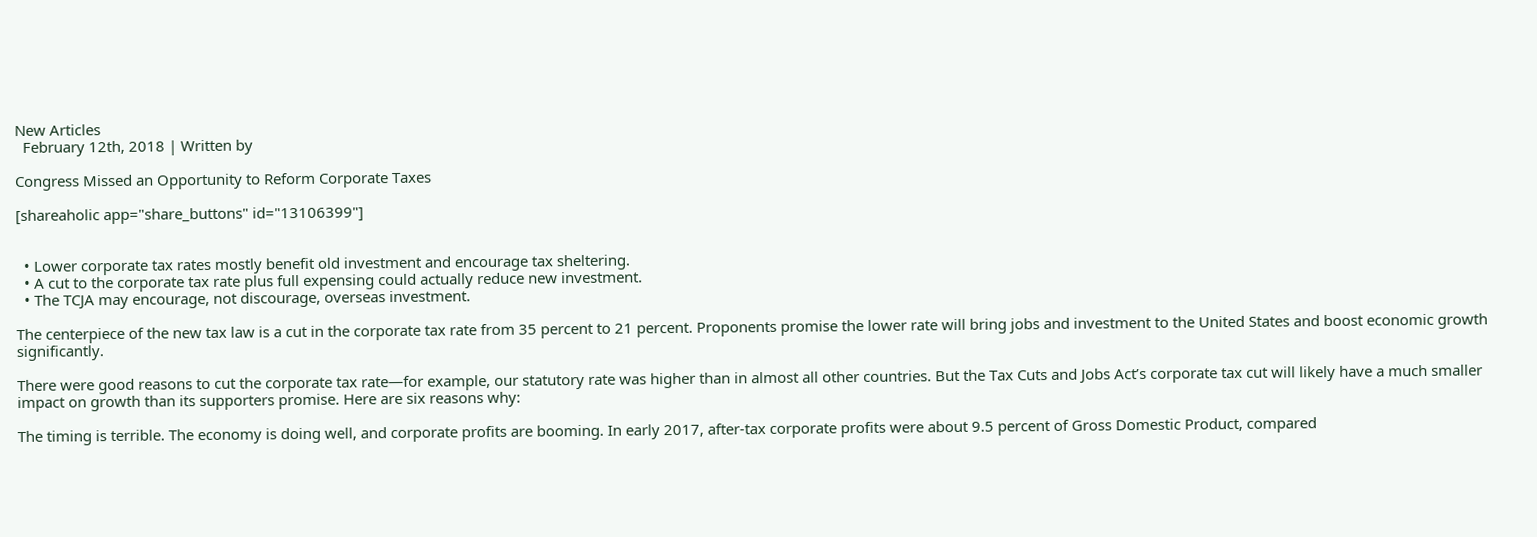New Articles
  February 12th, 2018 | Written by

Congress Missed an Opportunity to Reform Corporate Taxes

[shareaholic app="share_buttons" id="13106399"]


  • Lower corporate tax rates mostly benefit old investment and encourage tax sheltering.
  • A cut to the corporate tax rate plus full expensing could actually reduce new investment.
  • The TCJA may encourage, not discourage, overseas investment.

The centerpiece of the new tax law is a cut in the corporate tax rate from 35 percent to 21 percent. Proponents promise the lower rate will bring jobs and investment to the United States and boost economic growth significantly.

There were good reasons to cut the corporate tax rate—for example, our statutory rate was higher than in almost all other countries. But the Tax Cuts and Jobs Act’s corporate tax cut will likely have a much smaller impact on growth than its supporters promise. Here are six reasons why:

The timing is terrible. The economy is doing well, and corporate profits are booming. In early 2017, after-tax corporate profits were about 9.5 percent of Gross Domestic Product, compared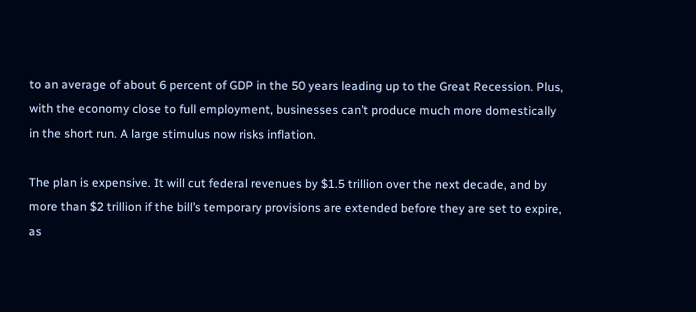to an average of about 6 percent of GDP in the 50 years leading up to the Great Recession. Plus, with the economy close to full employment, businesses can’t produce much more domestically in the short run. A large stimulus now risks inflation.

The plan is expensive. It will cut federal revenues by $1.5 trillion over the next decade, and by more than $2 trillion if the bill’s temporary provisions are extended before they are set to expire, as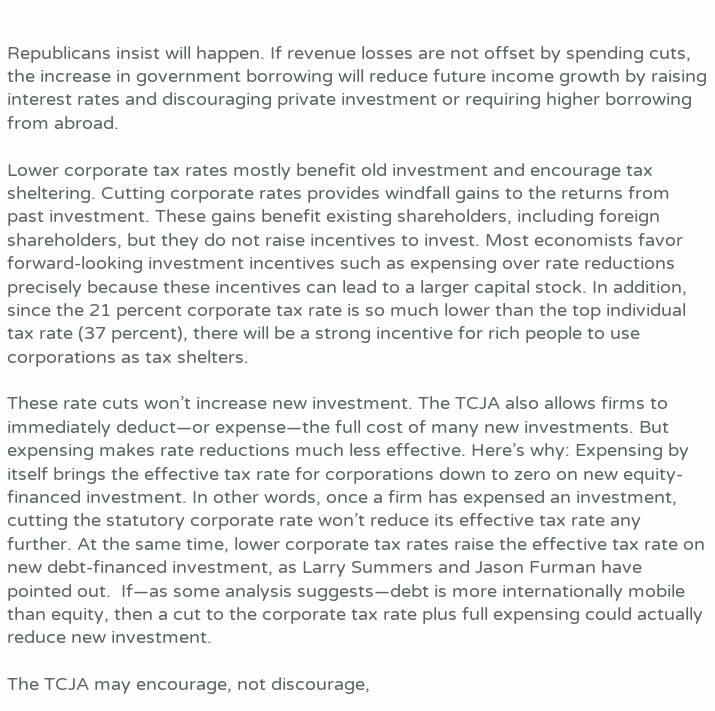Republicans insist will happen. If revenue losses are not offset by spending cuts, the increase in government borrowing will reduce future income growth by raising interest rates and discouraging private investment or requiring higher borrowing from abroad.

Lower corporate tax rates mostly benefit old investment and encourage tax sheltering. Cutting corporate rates provides windfall gains to the returns from past investment. These gains benefit existing shareholders, including foreign shareholders, but they do not raise incentives to invest. Most economists favor forward-looking investment incentives such as expensing over rate reductions precisely because these incentives can lead to a larger capital stock. In addition, since the 21 percent corporate tax rate is so much lower than the top individual tax rate (37 percent), there will be a strong incentive for rich people to use corporations as tax shelters.

These rate cuts won’t increase new investment. The TCJA also allows firms to immediately deduct—or expense—the full cost of many new investments. But expensing makes rate reductions much less effective. Here’s why: Expensing by itself brings the effective tax rate for corporations down to zero on new equity-financed investment. In other words, once a firm has expensed an investment, cutting the statutory corporate rate won’t reduce its effective tax rate any further. At the same time, lower corporate tax rates raise the effective tax rate on new debt-financed investment, as Larry Summers and Jason Furman have pointed out.  If—as some analysis suggests—debt is more internationally mobile than equity, then a cut to the corporate tax rate plus full expensing could actually reduce new investment.

The TCJA may encourage, not discourage,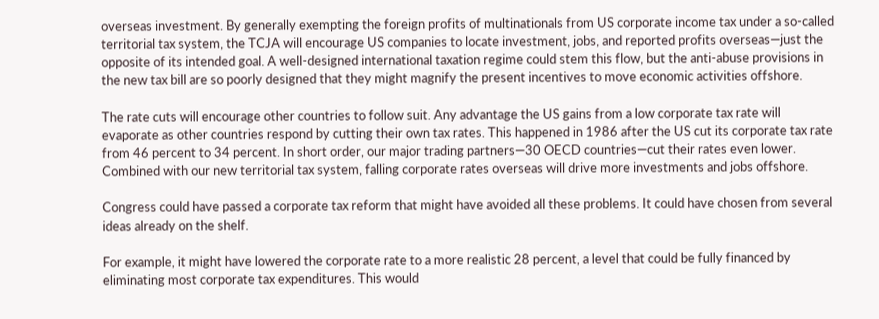overseas investment. By generally exempting the foreign profits of multinationals from US corporate income tax under a so-called territorial tax system, the TCJA will encourage US companies to locate investment, jobs, and reported profits overseas—just the opposite of its intended goal. A well-designed international taxation regime could stem this flow, but the anti-abuse provisions in the new tax bill are so poorly designed that they might magnify the present incentives to move economic activities offshore.

The rate cuts will encourage other countries to follow suit. Any advantage the US gains from a low corporate tax rate will evaporate as other countries respond by cutting their own tax rates. This happened in 1986 after the US cut its corporate tax rate from 46 percent to 34 percent. In short order, our major trading partners—30 OECD countries—cut their rates even lower. Combined with our new territorial tax system, falling corporate rates overseas will drive more investments and jobs offshore.

Congress could have passed a corporate tax reform that might have avoided all these problems. It could have chosen from several ideas already on the shelf.

For example, it might have lowered the corporate rate to a more realistic 28 percent, a level that could be fully financed by eliminating most corporate tax expenditures. This would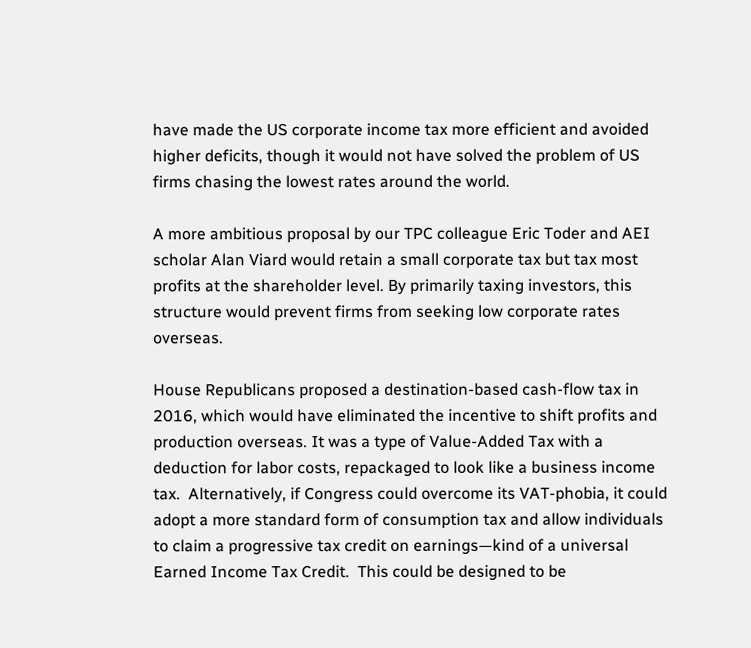have made the US corporate income tax more efficient and avoided higher deficits, though it would not have solved the problem of US firms chasing the lowest rates around the world.

A more ambitious proposal by our TPC colleague Eric Toder and AEI scholar Alan Viard would retain a small corporate tax but tax most profits at the shareholder level. By primarily taxing investors, this structure would prevent firms from seeking low corporate rates overseas.

House Republicans proposed a destination-based cash-flow tax in 2016, which would have eliminated the incentive to shift profits and production overseas. It was a type of Value-Added Tax with a deduction for labor costs, repackaged to look like a business income tax.  Alternatively, if Congress could overcome its VAT-phobia, it could adopt a more standard form of consumption tax and allow individuals to claim a progressive tax credit on earnings—kind of a universal Earned Income Tax Credit.  This could be designed to be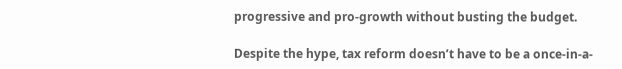progressive and pro-growth without busting the budget.

Despite the hype, tax reform doesn’t have to be a once-in-a-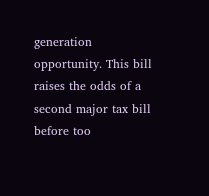generation opportunity. This bill raises the odds of a second major tax bill before too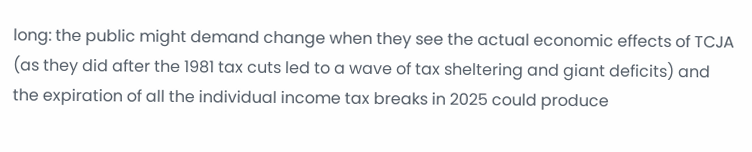long: the public might demand change when they see the actual economic effects of TCJA (as they did after the 1981 tax cuts led to a wave of tax sheltering and giant deficits) and the expiration of all the individual income tax breaks in 2025 could produce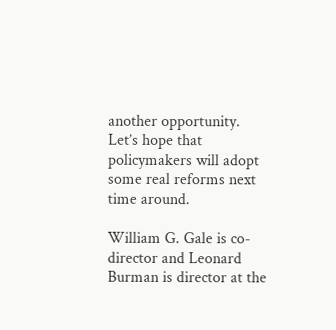another opportunity. Let’s hope that policymakers will adopt some real reforms next time around.

William G. Gale is co-director and Leonard Burman is director at the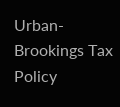Urban-Brookings Tax Policy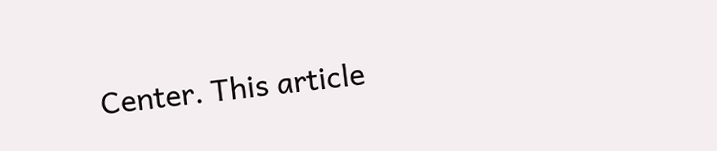Center. This article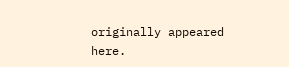originally appeared here.